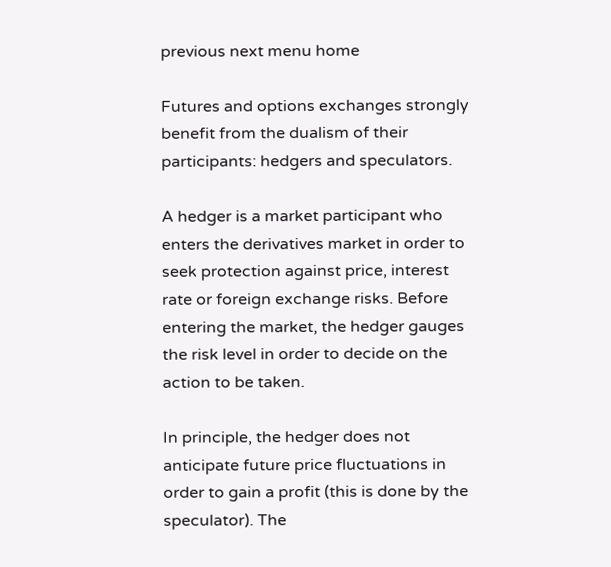previous next menu home

Futures and options exchanges strongly benefit from the dualism of their participants: hedgers and speculators.

A hedger is a market participant who enters the derivatives market in order to seek protection against price, interest rate or foreign exchange risks. Before entering the market, the hedger gauges the risk level in order to decide on the action to be taken.

In principle, the hedger does not anticipate future price fluctuations in order to gain a profit (this is done by the speculator). The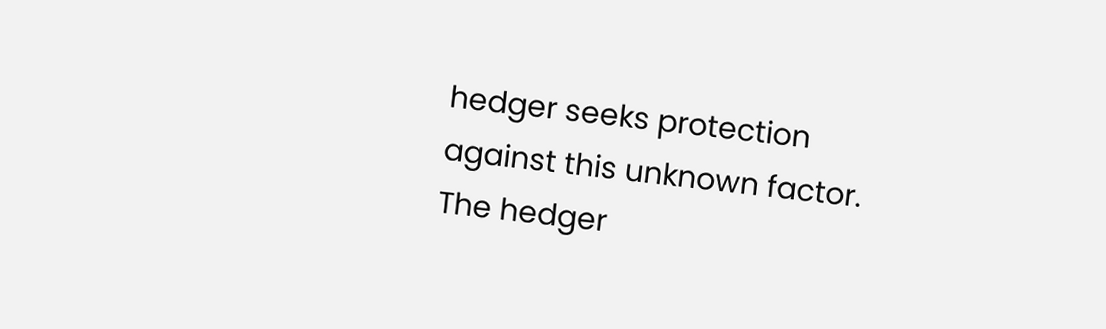hedger seeks protection against this unknown factor. The hedger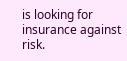is looking for insurance against risk.